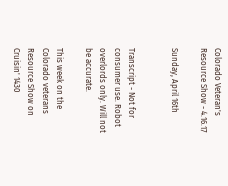Colorado Veteran's Resource Show - 4.16.17

Sunday, April 16th


Transcript - Not for consumer use. Robot overlords only. Will not be accurate.

This week on the Colorado veterans Resource Show on Cruisin' 1430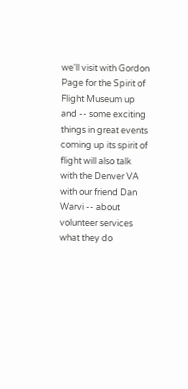we'll visit with Gordon Page for the Spirit of Flight Museum up and -- some exciting things in great events coming up its spirit of flight will also talk with the Denver VA with our friend Dan Warvi -- about volunteer services what they do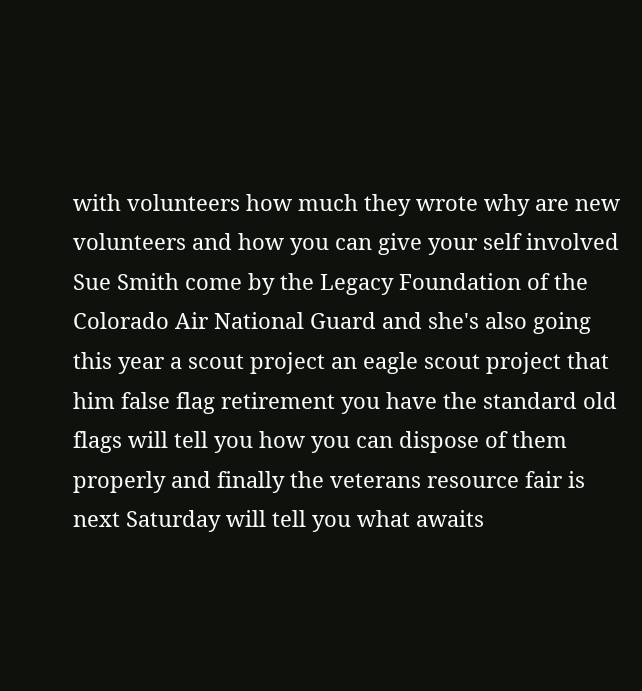with volunteers how much they wrote why are new volunteers and how you can give your self involved Sue Smith come by the Legacy Foundation of the Colorado Air National Guard and she's also going this year a scout project an eagle scout project that him false flag retirement you have the standard old flags will tell you how you can dispose of them properly and finally the veterans resource fair is next Saturday will tell you what awaits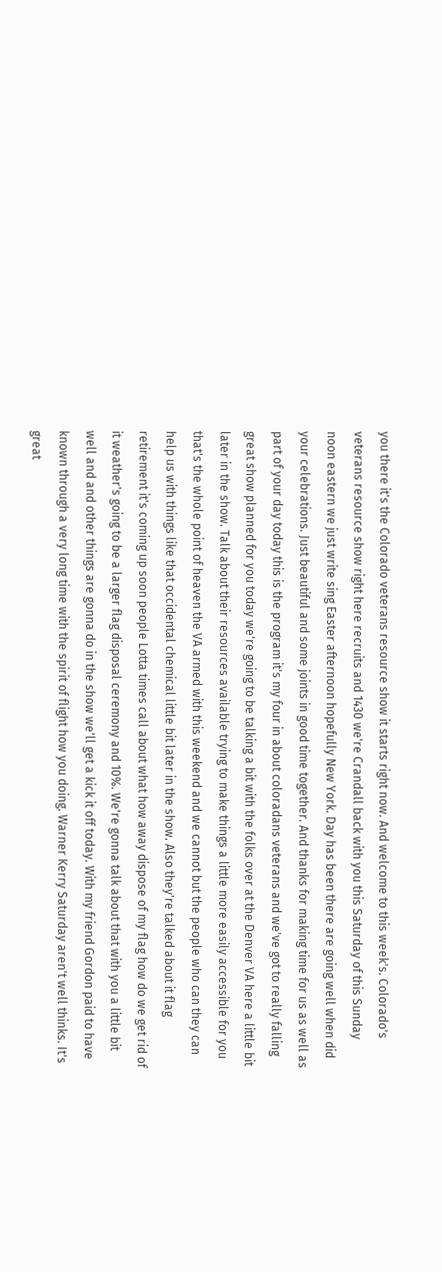you there it's the Colorado veterans resource show it starts right now. And welcome to this week's. Colorado's veterans resource show right here recruits and 1430 we're Crandall back with you this Saturday of this Sunday noon eastern we just write sing Easter afternoon hopefully New York. Day has been there are going well when did your celebrations. Just beautiful and some joints in good time together. And thanks for making time for us as well as part of your day today this is the program it's my four in about coloradans veterans and we've got to really falling great show planned for you today we're going to be talking a bit with the folks over at the Denver VA here a little bit later in the show. Talk about their resources available trying to make things a little more easily accessible for you that's the whole point of heaven the VA armed with this weekend and we cannot but the people who can they can help us with things like that occidental chemical little bit later in the show. Also they're talked about it flag retirement it's coming up soon people Lotta times call about what how away dispose of my flag how do we get rid of it weather's going to be a larger flag disposal ceremony and 10%. We're gonna talk about that with you a little bit well and and other things are gonna do in the show we'll get a kick it off today. With my friend Gordon paid to have known through a very long time with the spirit of flight how you doing. Warner Kerry Saturday aren't well thinks. It's great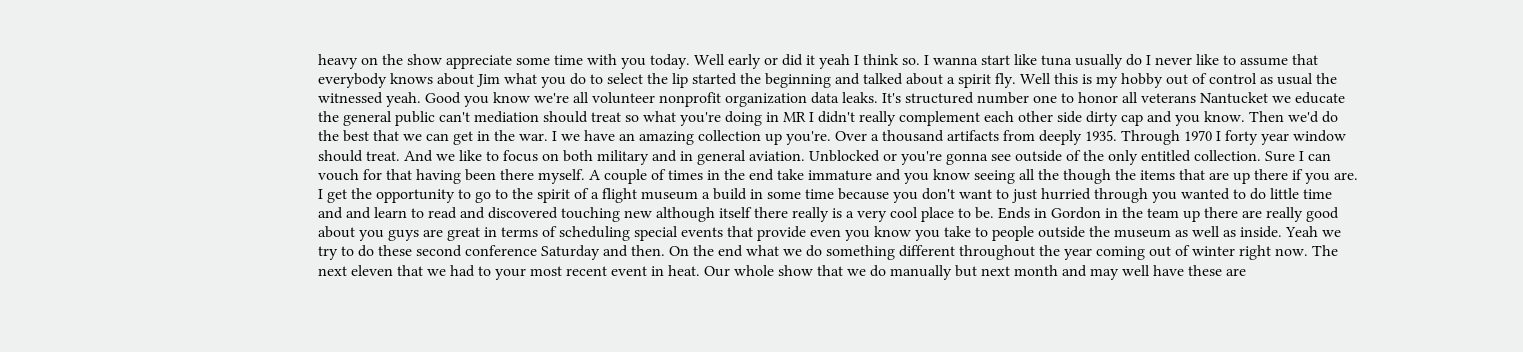heavy on the show appreciate some time with you today. Well early or did it yeah I think so. I wanna start like tuna usually do I never like to assume that everybody knows about Jim what you do to select the lip started the beginning and talked about a spirit fly. Well this is my hobby out of control as usual the witnessed yeah. Good you know we're all volunteer nonprofit organization data leaks. It's structured number one to honor all veterans Nantucket we educate the general public can't mediation should treat so what you're doing in MR I didn't really complement each other side dirty cap and you know. Then we'd do the best that we can get in the war. I we have an amazing collection up you're. Over a thousand artifacts from deeply 1935. Through 1970 I forty year window should treat. And we like to focus on both military and in general aviation. Unblocked or you're gonna see outside of the only entitled collection. Sure I can vouch for that having been there myself. A couple of times in the end take immature and you know seeing all the though the items that are up there if you are. I get the opportunity to go to the spirit of a flight museum a build in some time because you don't want to just hurried through you wanted to do little time and and learn to read and discovered touching new although itself there really is a very cool place to be. Ends in Gordon in the team up there are really good about you guys are great in terms of scheduling special events that provide even you know you take to people outside the museum as well as inside. Yeah we try to do these second conference Saturday and then. On the end what we do something different throughout the year coming out of winter right now. The next eleven that we had to your most recent event in heat. Our whole show that we do manually but next month and may well have these are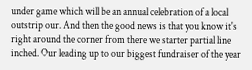under game which will be an annual celebration of a local outstrip our. And then the good news is that you know it's right around the corner from there we starter partial line inched. Our leading up to our biggest fundraiser of the year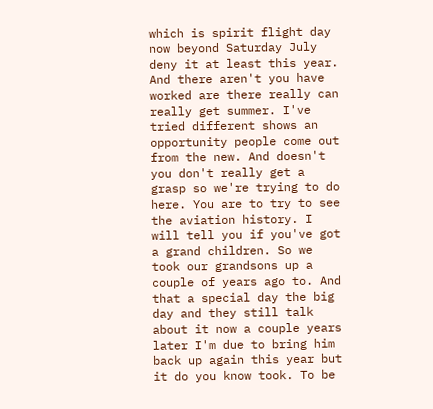which is spirit flight day now beyond Saturday July deny it at least this year. And there aren't you have worked are there really can really get summer. I've tried different shows an opportunity people come out from the new. And doesn't you don't really get a grasp so we're trying to do here. You are to try to see the aviation history. I will tell you if you've got a grand children. So we took our grandsons up a couple of years ago to. And that a special day the big day and they still talk about it now a couple years later I'm due to bring him back up again this year but it do you know took. To be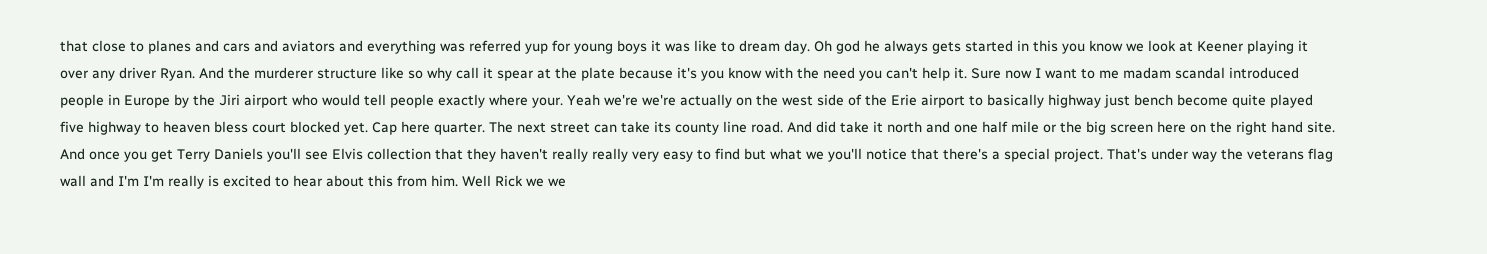that close to planes and cars and aviators and everything was referred yup for young boys it was like to dream day. Oh god he always gets started in this you know we look at Keener playing it over any driver Ryan. And the murderer structure like so why call it spear at the plate because it's you know with the need you can't help it. Sure now I want to me madam scandal introduced people in Europe by the Jiri airport who would tell people exactly where your. Yeah we're we're actually on the west side of the Erie airport to basically highway just bench become quite played five highway to heaven bless court blocked yet. Cap here quarter. The next street can take its county line road. And did take it north and one half mile or the big screen here on the right hand site. And once you get Terry Daniels you'll see Elvis collection that they haven't really really very easy to find but what we you'll notice that there's a special project. That's under way the veterans flag wall and I'm I'm really is excited to hear about this from him. Well Rick we we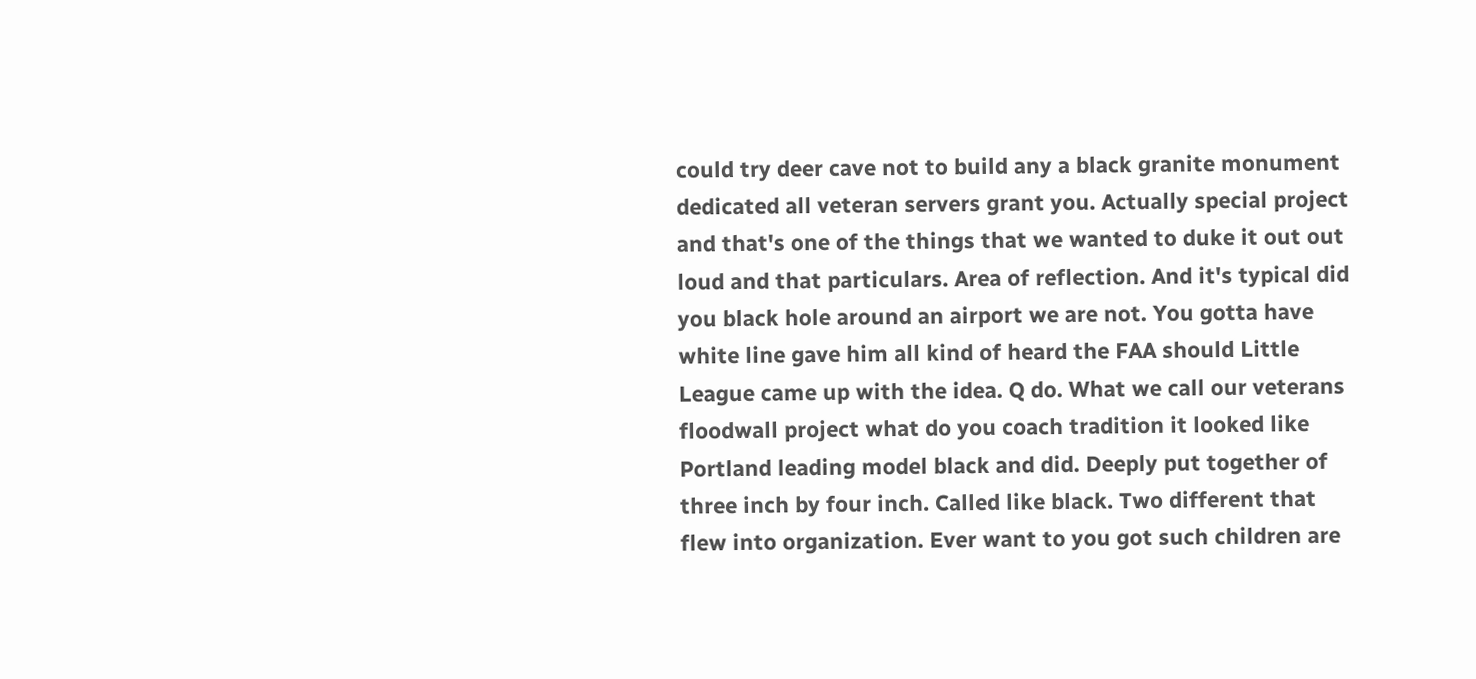could try deer cave not to build any a black granite monument dedicated all veteran servers grant you. Actually special project and that's one of the things that we wanted to duke it out out loud and that particulars. Area of reflection. And it's typical did you black hole around an airport we are not. You gotta have white line gave him all kind of heard the FAA should Little League came up with the idea. Q do. What we call our veterans floodwall project what do you coach tradition it looked like Portland leading model black and did. Deeply put together of three inch by four inch. Called like black. Two different that flew into organization. Ever want to you got such children are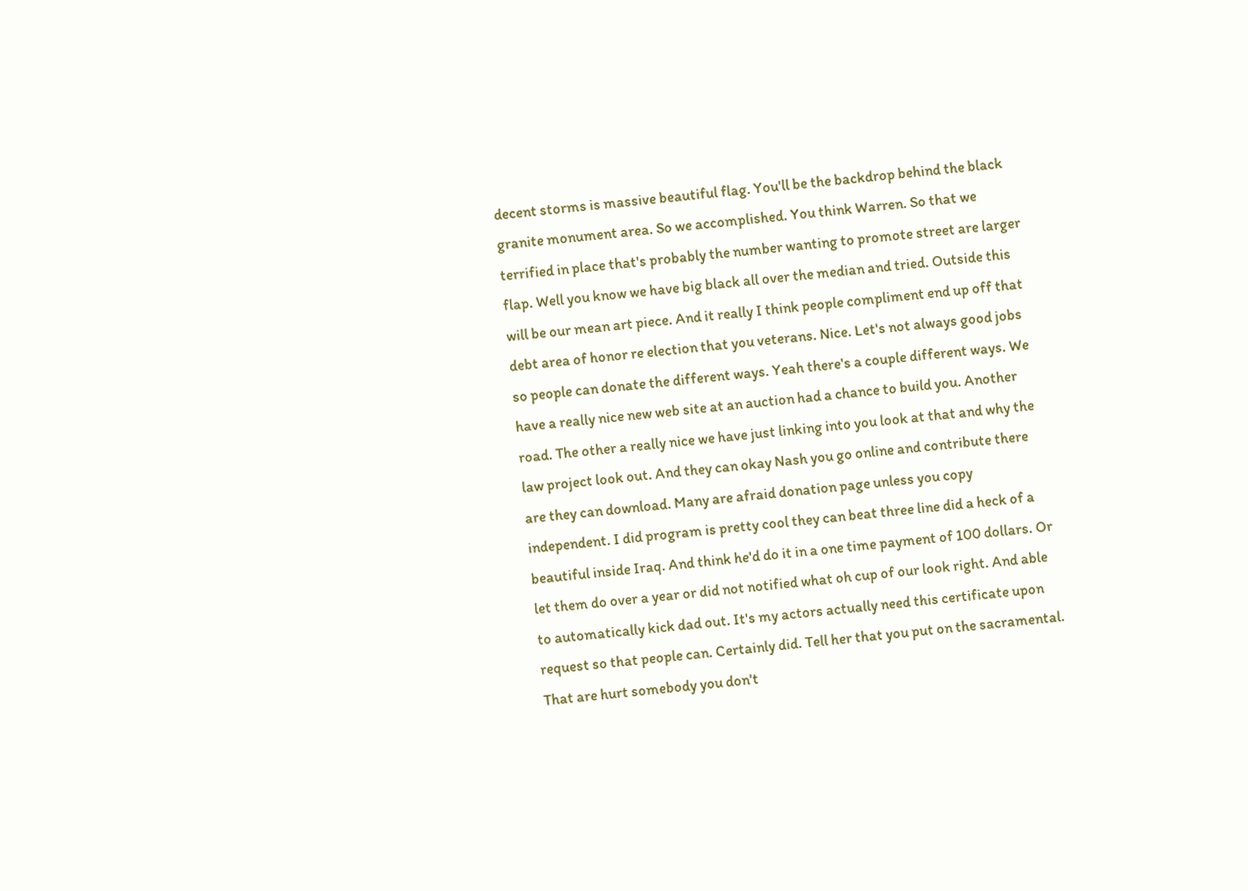decent storms is massive beautiful flag. You'll be the backdrop behind the black granite monument area. So we accomplished. You think Warren. So that we terrified in place that's probably the number wanting to promote street are larger flap. Well you know we have big black all over the median and tried. Outside this will be our mean art piece. And it really I think people compliment end up off that debt area of honor re election that you veterans. Nice. Let's not always good jobs so people can donate the different ways. Yeah there's a couple different ways. We have a really nice new web site at an auction had a chance to build you. Another road. The other a really nice we have just linking into you look at that and why the law project look out. And they can okay Nash you go online and contribute there are they can download. Many are afraid donation page unless you copy independent. I did program is pretty cool they can beat three line did a heck of a beautiful inside Iraq. And think he'd do it in a one time payment of 100 dollars. Or let them do over a year or did not notified what oh cup of our look right. And able to automatically kick dad out. It's my actors actually need this certificate upon request so that people can. Certainly did. Tell her that you put on the sacramental. That are hurt somebody you don't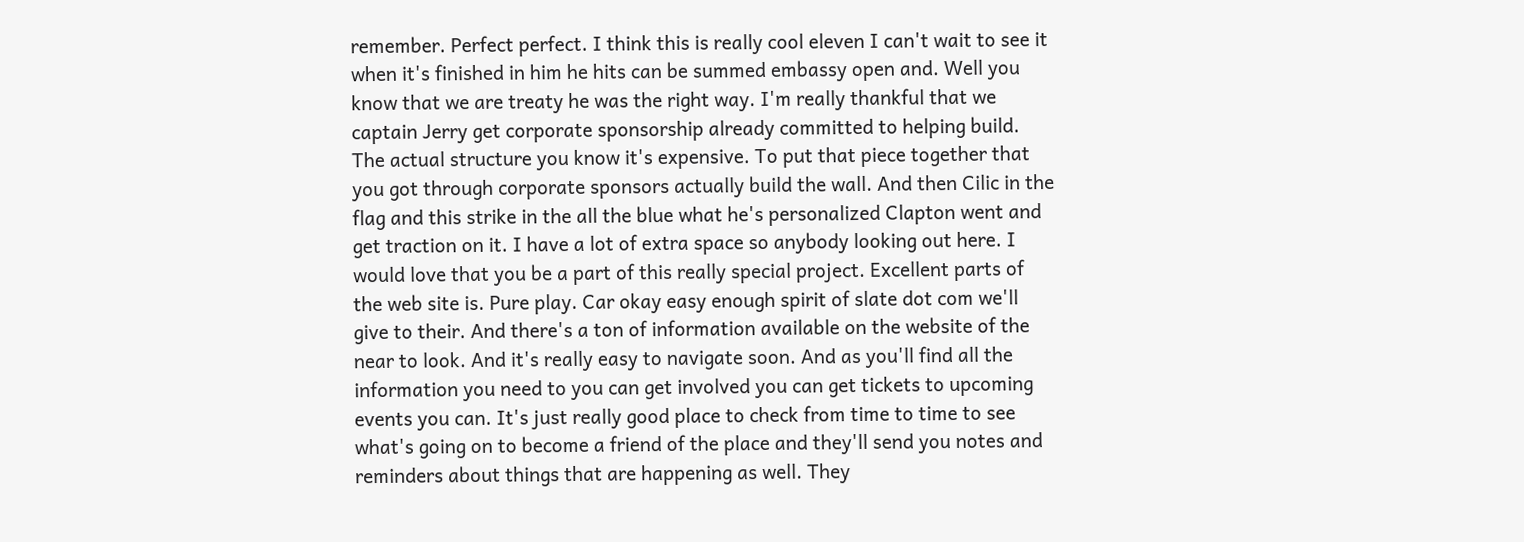remember. Perfect perfect. I think this is really cool eleven I can't wait to see it when it's finished in him he hits can be summed embassy open and. Well you know that we are treaty he was the right way. I'm really thankful that we captain Jerry get corporate sponsorship already committed to helping build. The actual structure you know it's expensive. To put that piece together that you got through corporate sponsors actually build the wall. And then Cilic in the flag and this strike in the all the blue what he's personalized Clapton went and get traction on it. I have a lot of extra space so anybody looking out here. I would love that you be a part of this really special project. Excellent parts of the web site is. Pure play. Car okay easy enough spirit of slate dot com we'll give to their. And there's a ton of information available on the website of the near to look. And it's really easy to navigate soon. And as you'll find all the information you need to you can get involved you can get tickets to upcoming events you can. It's just really good place to check from time to time to see what's going on to become a friend of the place and they'll send you notes and reminders about things that are happening as well. They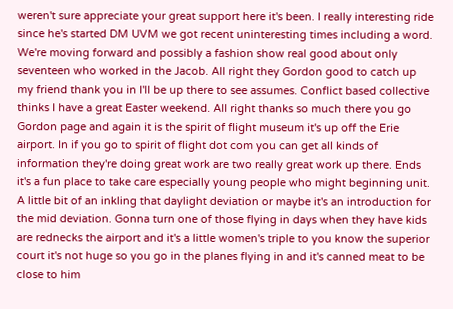weren't sure appreciate your great support here it's been. I really interesting ride since he's started DM UVM we got recent uninteresting times including a word. We're moving forward and possibly a fashion show real good about only seventeen who worked in the Jacob. All right they Gordon good to catch up my friend thank you in I'll be up there to see assumes. Conflict based collective thinks I have a great Easter weekend. All right thanks so much there you go Gordon page and again it is the spirit of flight museum it's up off the Erie airport. In if you go to spirit of flight dot com you can get all kinds of information they're doing great work are two really great work up there. Ends it's a fun place to take care especially young people who might beginning unit. A little bit of an inkling that daylight deviation or maybe it's an introduction for the mid deviation. Gonna turn one of those flying in days when they have kids are rednecks the airport and it's a little women's triple to you know the superior court it's not huge so you go in the planes flying in and it's canned meat to be close to him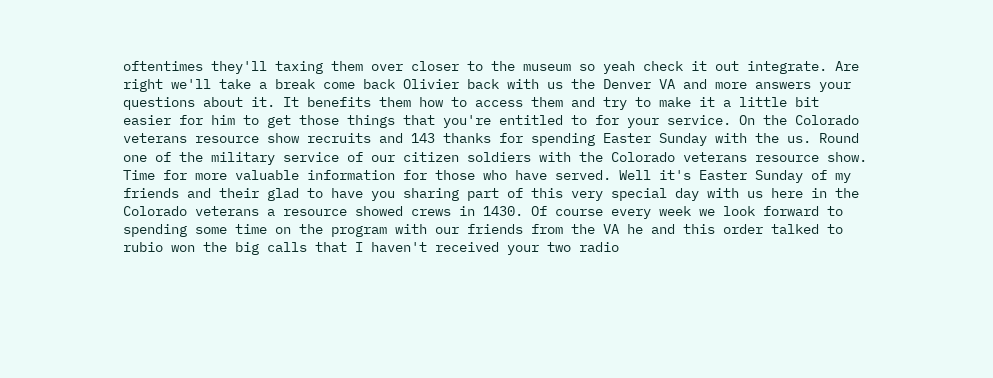oftentimes they'll taxing them over closer to the museum so yeah check it out integrate. Are right we'll take a break come back Olivier back with us the Denver VA and more answers your questions about it. It benefits them how to access them and try to make it a little bit easier for him to get those things that you're entitled to for your service. On the Colorado veterans resource show recruits and 143 thanks for spending Easter Sunday with the us. Round one of the military service of our citizen soldiers with the Colorado veterans resource show. Time for more valuable information for those who have served. Well it's Easter Sunday of my friends and their glad to have you sharing part of this very special day with us here in the Colorado veterans a resource showed crews in 1430. Of course every week we look forward to spending some time on the program with our friends from the VA he and this order talked to rubio won the big calls that I haven't received your two radio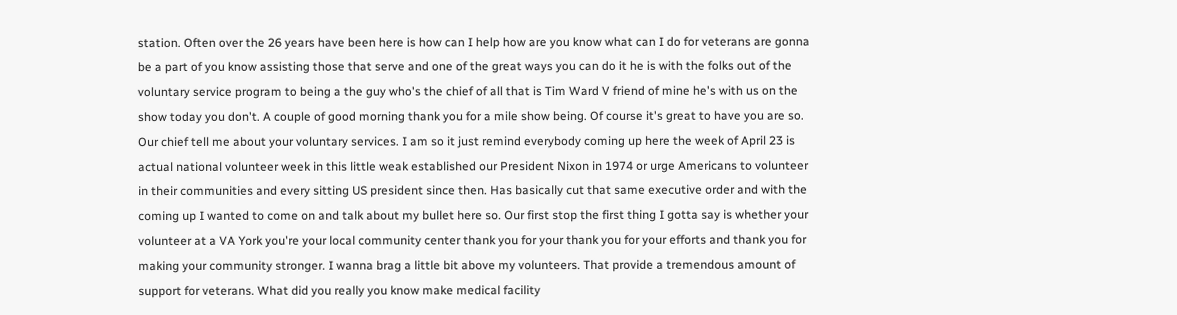station. Often over the 26 years have been here is how can I help how are you know what can I do for veterans are gonna be a part of you know assisting those that serve and one of the great ways you can do it he is with the folks out of the voluntary service program to being a the guy who's the chief of all that is Tim Ward V friend of mine he's with us on the show today you don't. A couple of good morning thank you for a mile show being. Of course it's great to have you are so. Our chief tell me about your voluntary services. I am so it just remind everybody coming up here the week of April 23 is actual national volunteer week in this little weak established our President Nixon in 1974 or urge Americans to volunteer in their communities and every sitting US president since then. Has basically cut that same executive order and with the coming up I wanted to come on and talk about my bullet here so. Our first stop the first thing I gotta say is whether your volunteer at a VA York you're your local community center thank you for your thank you for your efforts and thank you for making your community stronger. I wanna brag a little bit above my volunteers. That provide a tremendous amount of support for veterans. What did you really you know make medical facility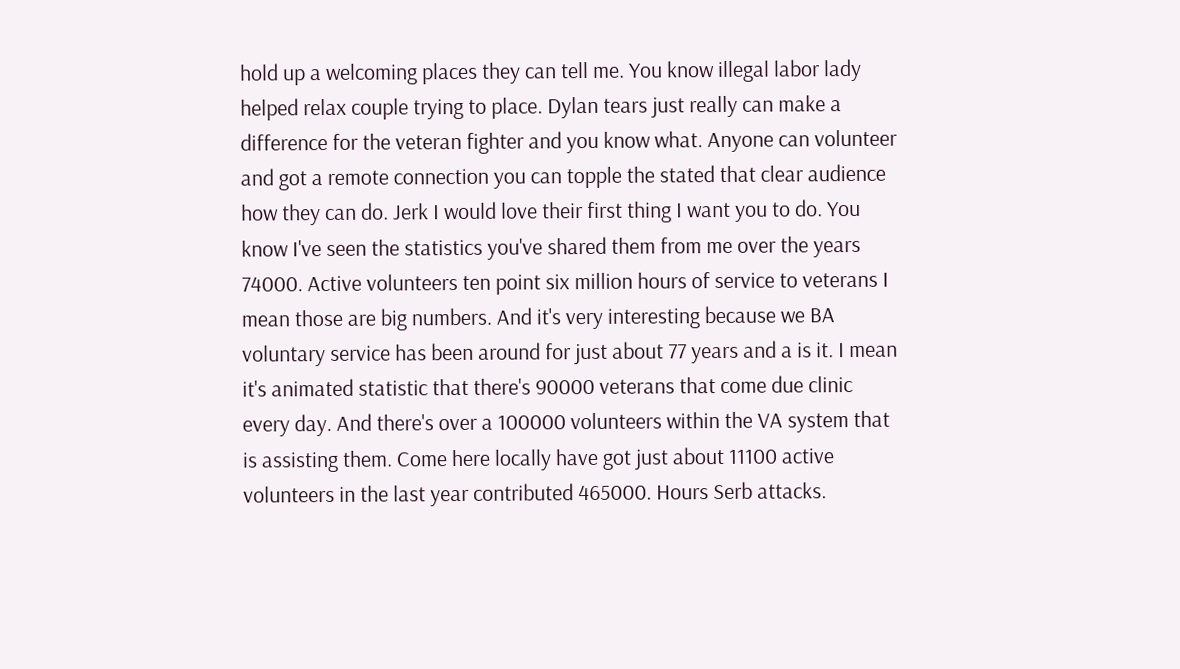hold up a welcoming places they can tell me. You know illegal labor lady helped relax couple trying to place. Dylan tears just really can make a difference for the veteran fighter and you know what. Anyone can volunteer and got a remote connection you can topple the stated that clear audience how they can do. Jerk I would love their first thing I want you to do. You know I've seen the statistics you've shared them from me over the years 74000. Active volunteers ten point six million hours of service to veterans I mean those are big numbers. And it's very interesting because we BA voluntary service has been around for just about 77 years and a is it. I mean it's animated statistic that there's 90000 veterans that come due clinic every day. And there's over a 100000 volunteers within the VA system that is assisting them. Come here locally have got just about 11100 active volunteers in the last year contributed 465000. Hours Serb attacks.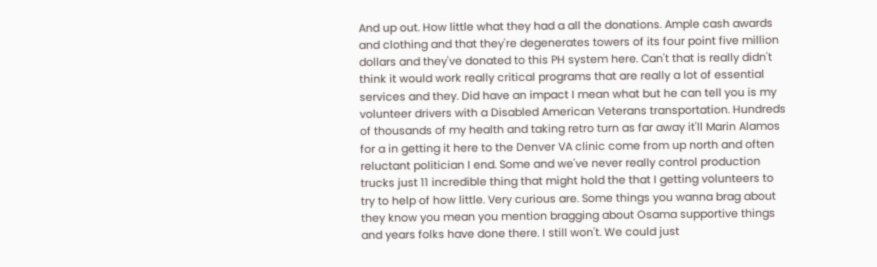And up out. How little what they had a all the donations. Ample cash awards and clothing and that they're degenerates towers of its four point five million dollars and they've donated to this PH system here. Can't that is really didn't think it would work really critical programs that are really a lot of essential services and they. Did have an impact I mean what but he can tell you is my volunteer drivers with a Disabled American Veterans transportation. Hundreds of thousands of my health and taking retro turn as far away it'll Marin Alamos for a in getting it here to the Denver VA clinic come from up north and often reluctant politician I end. Some and we've never really control production trucks just 11 incredible thing that might hold the that I getting volunteers to try to help of how little. Very curious are. Some things you wanna brag about they know you mean you mention bragging about Osama supportive things and years folks have done there. I still won't. We could just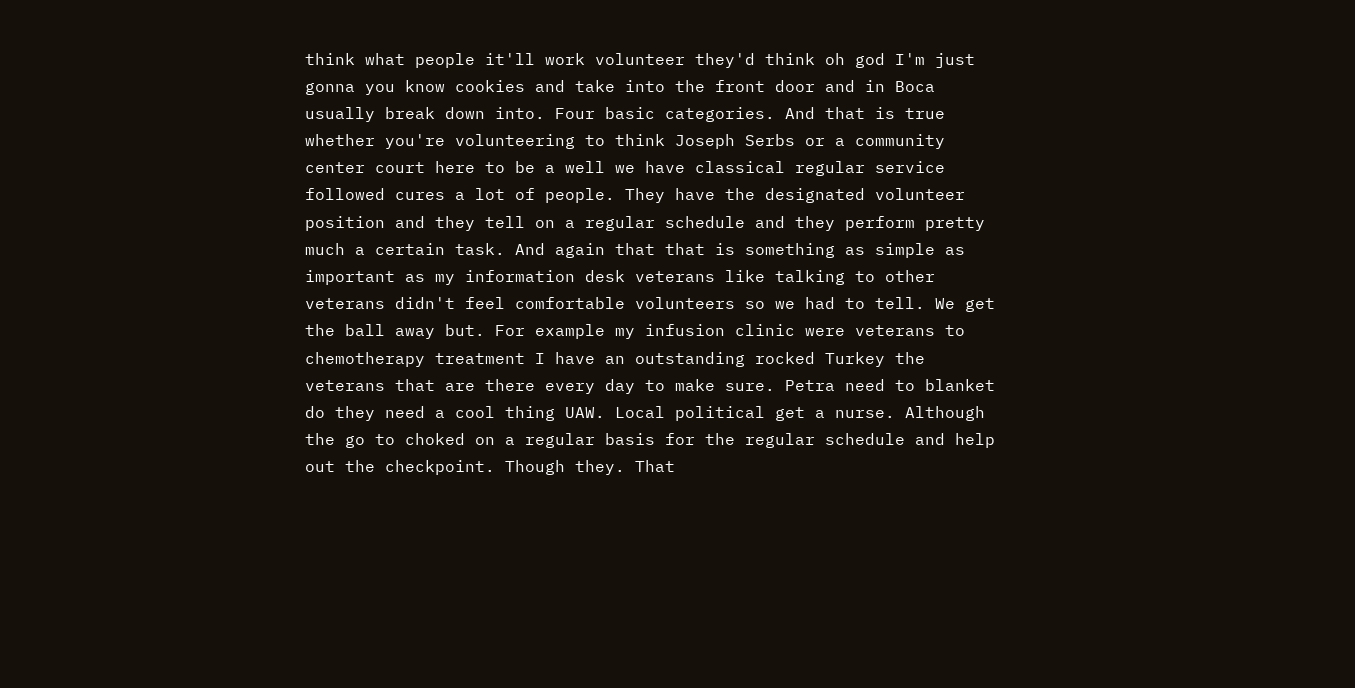think what people it'll work volunteer they'd think oh god I'm just gonna you know cookies and take into the front door and in Boca usually break down into. Four basic categories. And that is true whether you're volunteering to think Joseph Serbs or a community center court here to be a well we have classical regular service followed cures a lot of people. They have the designated volunteer position and they tell on a regular schedule and they perform pretty much a certain task. And again that that is something as simple as important as my information desk veterans like talking to other veterans didn't feel comfortable volunteers so we had to tell. We get the ball away but. For example my infusion clinic were veterans to chemotherapy treatment I have an outstanding rocked Turkey the veterans that are there every day to make sure. Petra need to blanket do they need a cool thing UAW. Local political get a nurse. Although the go to choked on a regular basis for the regular schedule and help out the checkpoint. Though they. That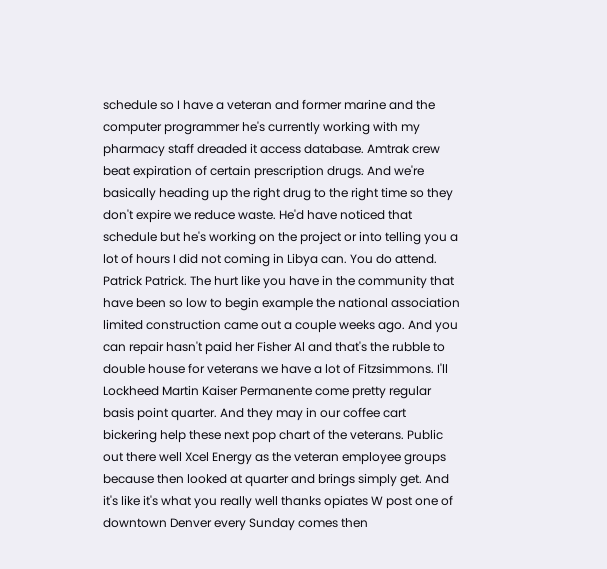schedule so I have a veteran and former marine and the computer programmer he's currently working with my pharmacy staff dreaded it access database. Amtrak crew beat expiration of certain prescription drugs. And we're basically heading up the right drug to the right time so they don't expire we reduce waste. He'd have noticed that schedule but he's working on the project or into telling you a lot of hours I did not coming in Libya can. You do attend. Patrick Patrick. The hurt like you have in the community that have been so low to begin example the national association limited construction came out a couple weeks ago. And you can repair hasn't paid her Fisher Al and that's the rubble to double house for veterans we have a lot of Fitzsimmons. I'll Lockheed Martin Kaiser Permanente come pretty regular basis point quarter. And they may in our coffee cart bickering help these next pop chart of the veterans. Public out there well Xcel Energy as the veteran employee groups because then looked at quarter and brings simply get. And it's like it's what you really well thanks opiates W post one of downtown Denver every Sunday comes then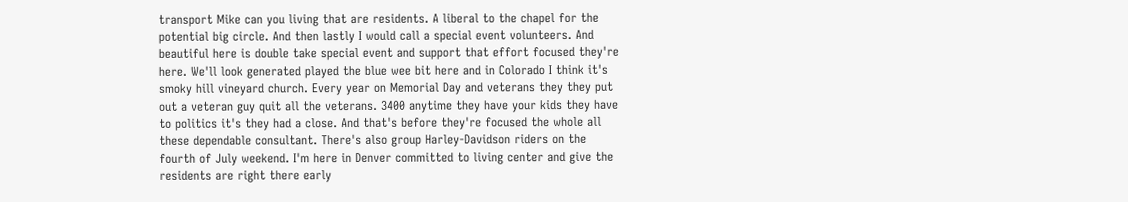transport Mike can you living that are residents. A liberal to the chapel for the potential big circle. And then lastly I would call a special event volunteers. And beautiful here is double take special event and support that effort focused they're here. We'll look generated played the blue wee bit here and in Colorado I think it's smoky hill vineyard church. Every year on Memorial Day and veterans they they put out a veteran guy quit all the veterans. 3400 anytime they have your kids they have to politics it's they had a close. And that's before they're focused the whole all these dependable consultant. There's also group Harley-Davidson riders on the fourth of July weekend. I'm here in Denver committed to living center and give the residents are right there early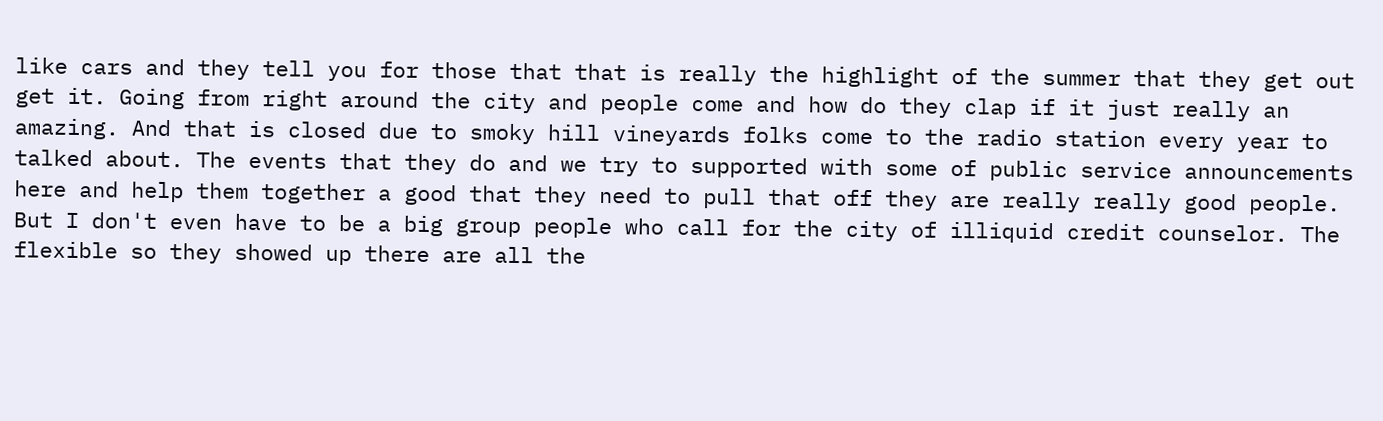like cars and they tell you for those that that is really the highlight of the summer that they get out get it. Going from right around the city and people come and how do they clap if it just really an amazing. And that is closed due to smoky hill vineyards folks come to the radio station every year to talked about. The events that they do and we try to supported with some of public service announcements here and help them together a good that they need to pull that off they are really really good people. But I don't even have to be a big group people who call for the city of illiquid credit counselor. The flexible so they showed up there are all the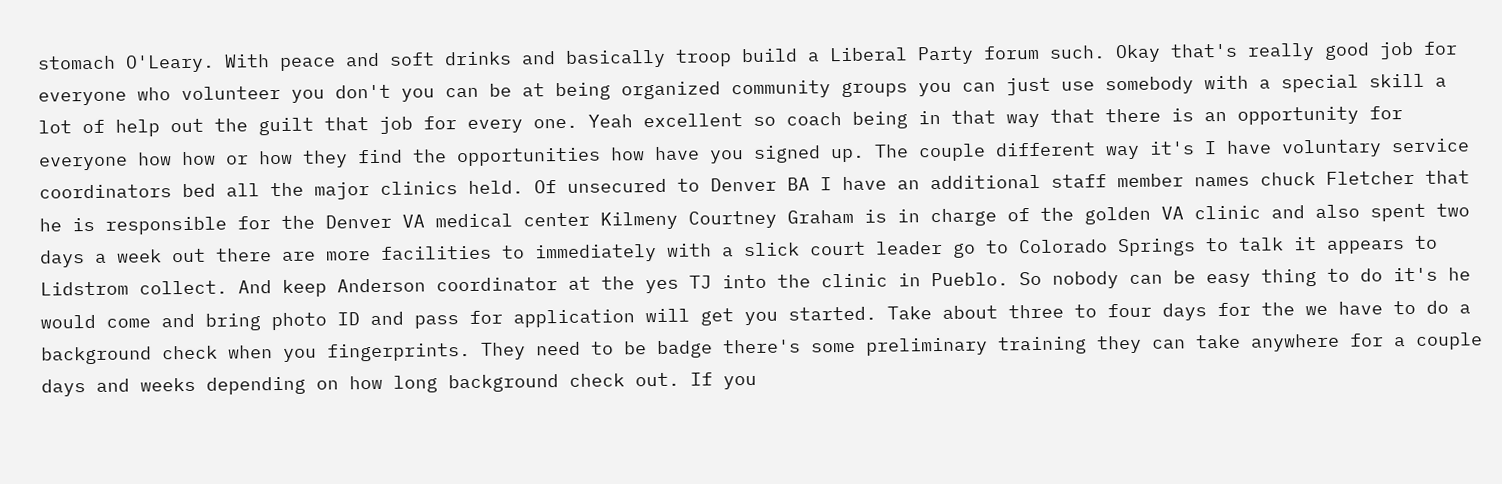stomach O'Leary. With peace and soft drinks and basically troop build a Liberal Party forum such. Okay that's really good job for everyone who volunteer you don't you can be at being organized community groups you can just use somebody with a special skill a lot of help out the guilt that job for every one. Yeah excellent so coach being in that way that there is an opportunity for everyone how how or how they find the opportunities how have you signed up. The couple different way it's I have voluntary service coordinators bed all the major clinics held. Of unsecured to Denver BA I have an additional staff member names chuck Fletcher that he is responsible for the Denver VA medical center Kilmeny Courtney Graham is in charge of the golden VA clinic and also spent two days a week out there are more facilities to immediately with a slick court leader go to Colorado Springs to talk it appears to Lidstrom collect. And keep Anderson coordinator at the yes TJ into the clinic in Pueblo. So nobody can be easy thing to do it's he would come and bring photo ID and pass for application will get you started. Take about three to four days for the we have to do a background check when you fingerprints. They need to be badge there's some preliminary training they can take anywhere for a couple days and weeks depending on how long background check out. If you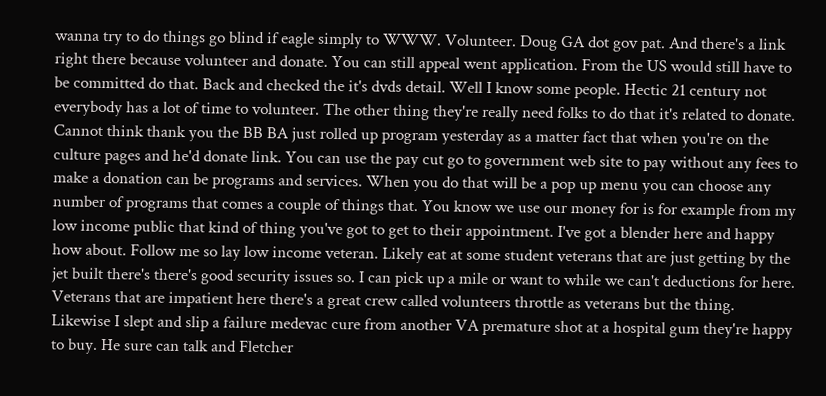wanna try to do things go blind if eagle simply to WWW. Volunteer. Doug GA dot gov pat. And there's a link right there because volunteer and donate. You can still appeal went application. From the US would still have to be committed do that. Back and checked the it's dvds detail. Well I know some people. Hectic 21 century not everybody has a lot of time to volunteer. The other thing they're really need folks to do that it's related to donate. Cannot think thank you the BB BA just rolled up program yesterday as a matter fact that when you're on the culture pages and he'd donate link. You can use the pay cut go to government web site to pay without any fees to make a donation can be programs and services. When you do that will be a pop up menu you can choose any number of programs that comes a couple of things that. You know we use our money for is for example from my low income public that kind of thing you've got to get to their appointment. I've got a blender here and happy how about. Follow me so lay low income veteran. Likely eat at some student veterans that are just getting by the jet built there's there's good security issues so. I can pick up a mile or want to while we can't deductions for here. Veterans that are impatient here there's a great crew called volunteers throttle as veterans but the thing. Likewise I slept and slip a failure medevac cure from another VA premature shot at a hospital gum they're happy to buy. He sure can talk and Fletcher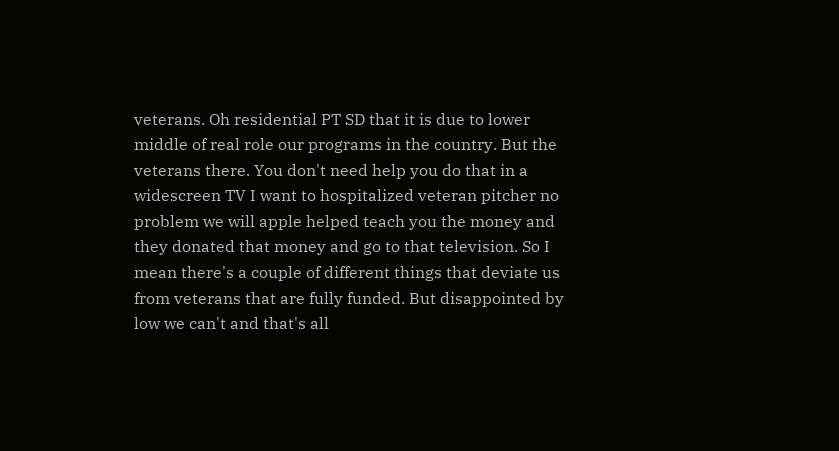veterans. Oh residential PT SD that it is due to lower middle of real role our programs in the country. But the veterans there. You don't need help you do that in a widescreen TV I want to hospitalized veteran pitcher no problem we will apple helped teach you the money and they donated that money and go to that television. So I mean there's a couple of different things that deviate us from veterans that are fully funded. But disappointed by low we can't and that's all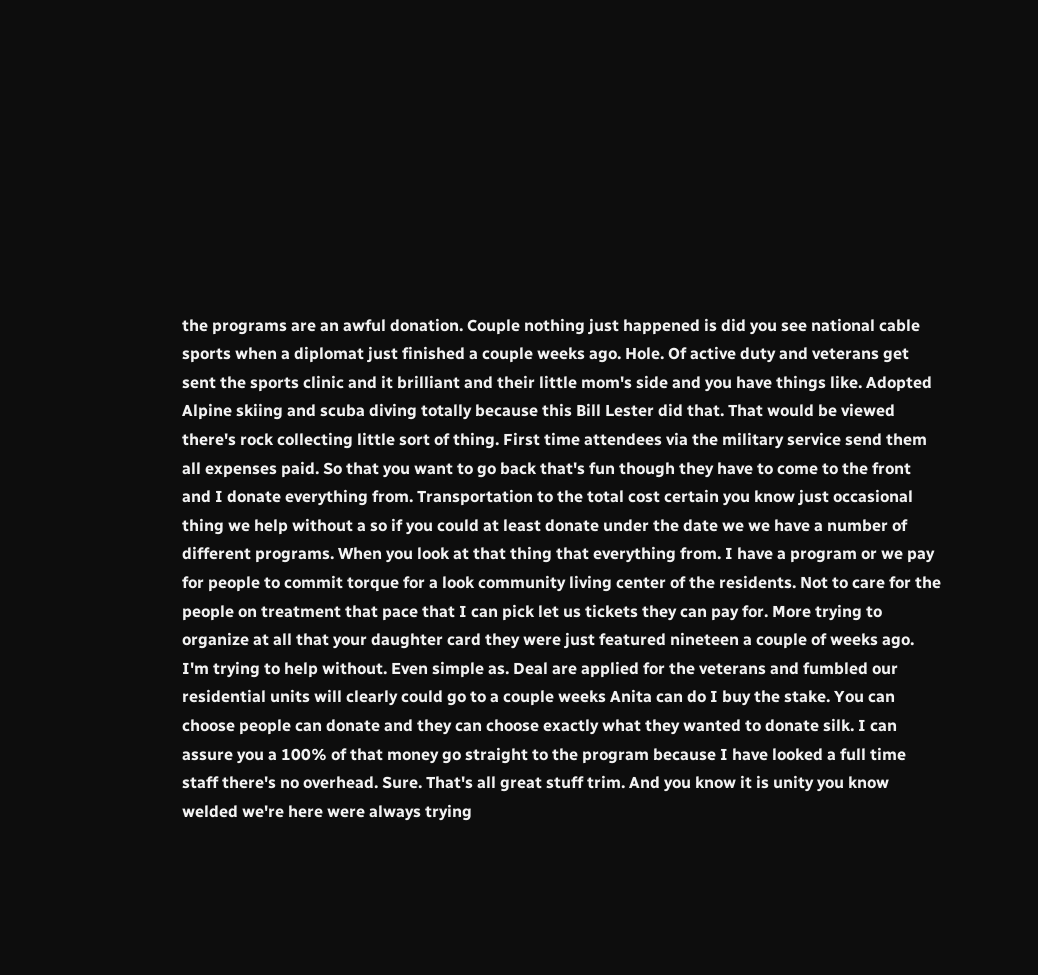the programs are an awful donation. Couple nothing just happened is did you see national cable sports when a diplomat just finished a couple weeks ago. Hole. Of active duty and veterans get sent the sports clinic and it brilliant and their little mom's side and you have things like. Adopted Alpine skiing and scuba diving totally because this Bill Lester did that. That would be viewed there's rock collecting little sort of thing. First time attendees via the military service send them all expenses paid. So that you want to go back that's fun though they have to come to the front and I donate everything from. Transportation to the total cost certain you know just occasional thing we help without a so if you could at least donate under the date we we have a number of different programs. When you look at that thing that everything from. I have a program or we pay for people to commit torque for a look community living center of the residents. Not to care for the people on treatment that pace that I can pick let us tickets they can pay for. More trying to organize at all that your daughter card they were just featured nineteen a couple of weeks ago. I'm trying to help without. Even simple as. Deal are applied for the veterans and fumbled our residential units will clearly could go to a couple weeks Anita can do I buy the stake. You can choose people can donate and they can choose exactly what they wanted to donate silk. I can assure you a 100% of that money go straight to the program because I have looked a full time staff there's no overhead. Sure. That's all great stuff trim. And you know it is unity you know welded we're here were always trying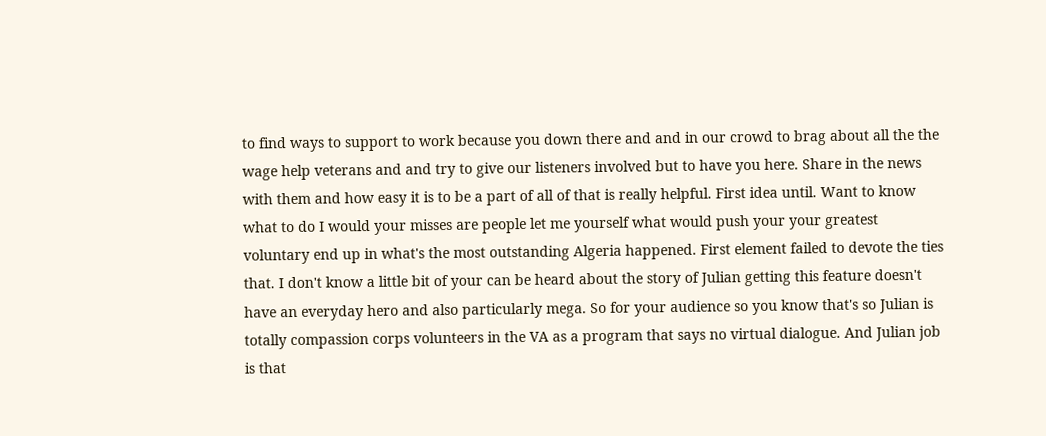to find ways to support to work because you down there and and in our crowd to brag about all the the wage help veterans and and try to give our listeners involved but to have you here. Share in the news with them and how easy it is to be a part of all of that is really helpful. First idea until. Want to know what to do I would your misses are people let me yourself what would push your your greatest voluntary end up in what's the most outstanding Algeria happened. First element failed to devote the ties that. I don't know a little bit of your can be heard about the story of Julian getting this feature doesn't have an everyday hero and also particularly mega. So for your audience so you know that's so Julian is totally compassion corps volunteers in the VA as a program that says no virtual dialogue. And Julian job is that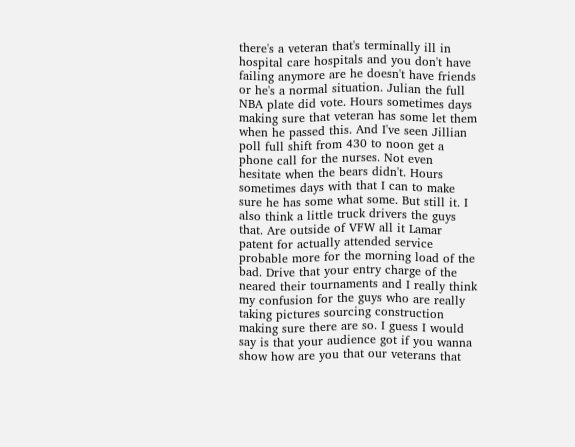there's a veteran that's terminally ill in hospital care hospitals and you don't have failing anymore are he doesn't have friends or he's a normal situation. Julian the full NBA plate did vote. Hours sometimes days making sure that veteran has some let them when he passed this. And I've seen Jillian poll full shift from 430 to noon get a phone call for the nurses. Not even hesitate when the bears didn't. Hours sometimes days with that I can to make sure he has some what some. But still it. I also think a little truck drivers the guys that. Are outside of VFW all it Lamar patent for actually attended service probable more for the morning load of the bad. Drive that your entry charge of the neared their tournaments and I really think my confusion for the guys who are really taking pictures sourcing construction making sure there are so. I guess I would say is that your audience got if you wanna show how are you that our veterans that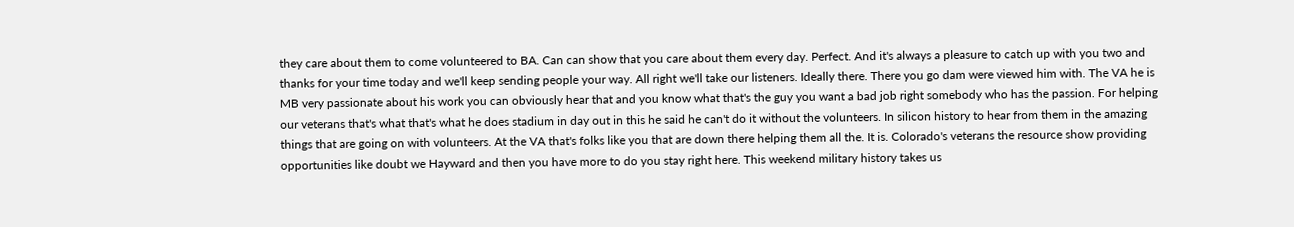they care about them to come volunteered to BA. Can can show that you care about them every day. Perfect. And it's always a pleasure to catch up with you two and thanks for your time today and we'll keep sending people your way. All right we'll take our listeners. Ideally there. There you go dam were viewed him with. The VA he is MB very passionate about his work you can obviously hear that and you know what that's the guy you want a bad job right somebody who has the passion. For helping our veterans that's what that's what he does stadium in day out in this he said he can't do it without the volunteers. In silicon history to hear from them in the amazing things that are going on with volunteers. At the VA that's folks like you that are down there helping them all the. It is. Colorado's veterans the resource show providing opportunities like doubt we Hayward and then you have more to do you stay right here. This weekend military history takes us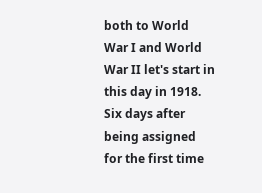both to World War I and World War II let's start in this day in 1918. Six days after being assigned for the first time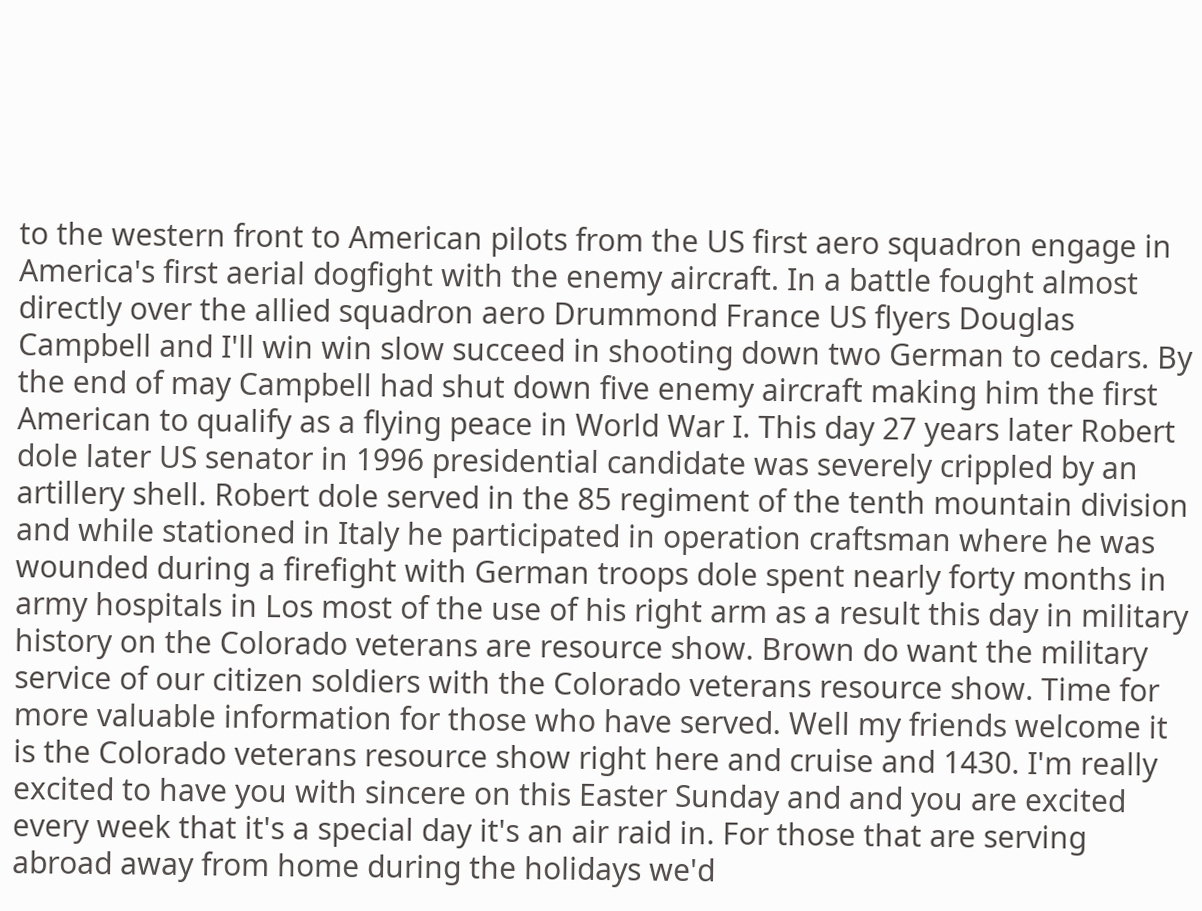to the western front to American pilots from the US first aero squadron engage in America's first aerial dogfight with the enemy aircraft. In a battle fought almost directly over the allied squadron aero Drummond France US flyers Douglas Campbell and I'll win win slow succeed in shooting down two German to cedars. By the end of may Campbell had shut down five enemy aircraft making him the first American to qualify as a flying peace in World War I. This day 27 years later Robert dole later US senator in 1996 presidential candidate was severely crippled by an artillery shell. Robert dole served in the 85 regiment of the tenth mountain division and while stationed in Italy he participated in operation craftsman where he was wounded during a firefight with German troops dole spent nearly forty months in army hospitals in Los most of the use of his right arm as a result this day in military history on the Colorado veterans are resource show. Brown do want the military service of our citizen soldiers with the Colorado veterans resource show. Time for more valuable information for those who have served. Well my friends welcome it is the Colorado veterans resource show right here and cruise and 1430. I'm really excited to have you with sincere on this Easter Sunday and and you are excited every week that it's a special day it's an air raid in. For those that are serving abroad away from home during the holidays we'd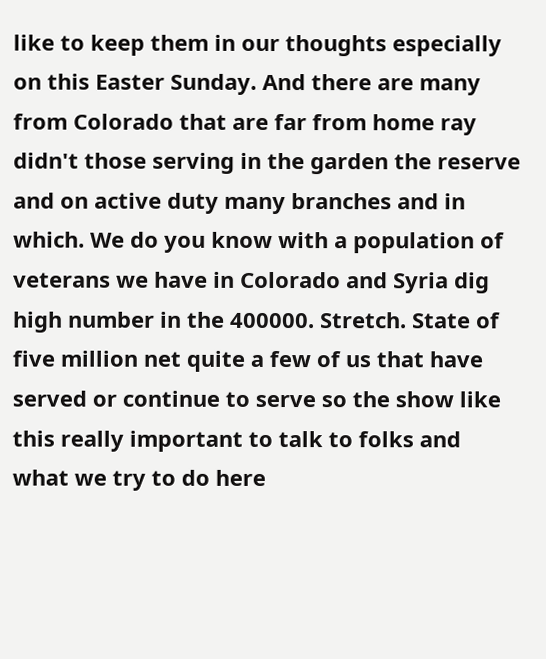like to keep them in our thoughts especially on this Easter Sunday. And there are many from Colorado that are far from home ray didn't those serving in the garden the reserve and on active duty many branches and in which. We do you know with a population of veterans we have in Colorado and Syria dig high number in the 400000. Stretch. State of five million net quite a few of us that have served or continue to serve so the show like this really important to talk to folks and what we try to do here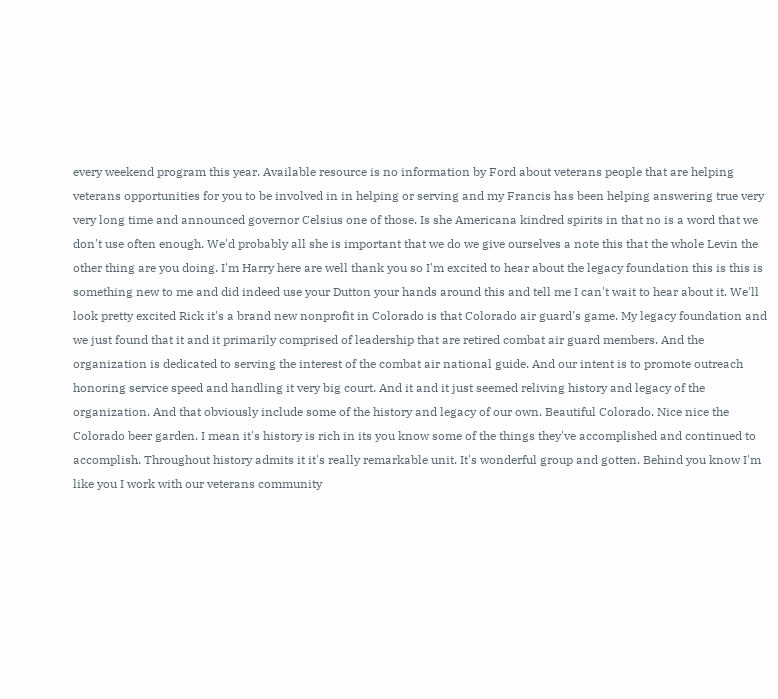every weekend program this year. Available resource is no information by Ford about veterans people that are helping veterans opportunities for you to be involved in in helping or serving and my Francis has been helping answering true very very long time and announced governor Celsius one of those. Is she Americana kindred spirits in that no is a word that we don't use often enough. We'd probably all she is important that we do we give ourselves a note this that the whole Levin the other thing are you doing. I'm Harry here are well thank you so I'm excited to hear about the legacy foundation this is this is something new to me and did indeed use your Dutton your hands around this and tell me I can't wait to hear about it. We'll look pretty excited Rick it's a brand new nonprofit in Colorado is that Colorado air guard's game. My legacy foundation and we just found that it and it primarily comprised of leadership that are retired combat air guard members. And the organization is dedicated to serving the interest of the combat air national guide. And our intent is to promote outreach honoring service speed and handling it very big court. And it and it just seemed reliving history and legacy of the organization. And that obviously include some of the history and legacy of our own. Beautiful Colorado. Nice nice the Colorado beer garden. I mean it's history is rich in its you know some of the things they've accomplished and continued to accomplish. Throughout history admits it it's really remarkable unit. It's wonderful group and gotten. Behind you know I'm like you I work with our veterans community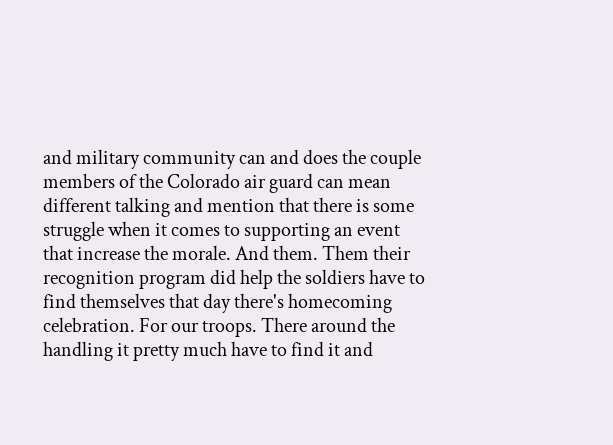and military community can and does the couple members of the Colorado air guard can mean different talking and mention that there is some struggle when it comes to supporting an event that increase the morale. And them. Them their recognition program did help the soldiers have to find themselves that day there's homecoming celebration. For our troops. There around the handling it pretty much have to find it and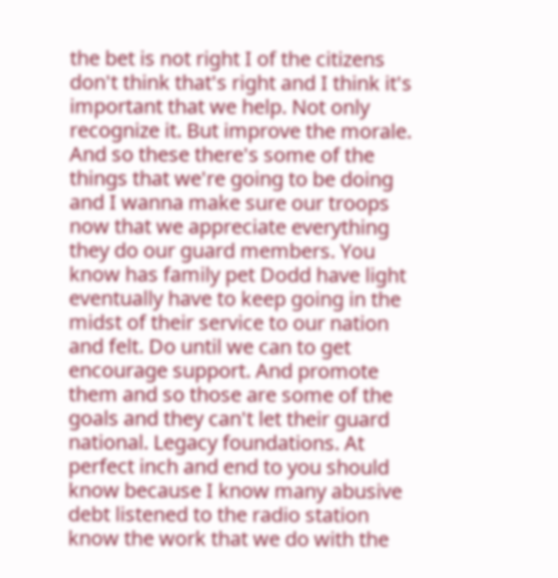the bet is not right I of the citizens don't think that's right and I think it's important that we help. Not only recognize it. But improve the morale. And so these there's some of the things that we're going to be doing and I wanna make sure our troops now that we appreciate everything they do our guard members. You know has family pet Dodd have light eventually have to keep going in the midst of their service to our nation and felt. Do until we can to get encourage support. And promote them and so those are some of the goals and they can't let their guard national. Legacy foundations. At perfect inch and end to you should know because I know many abusive debt listened to the radio station know the work that we do with the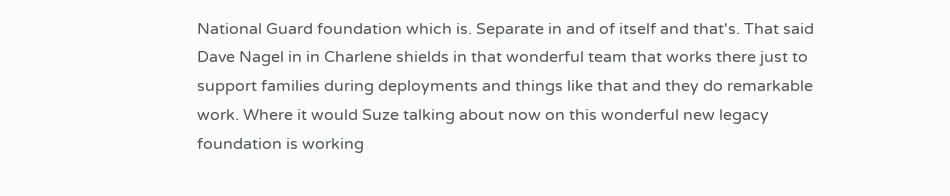National Guard foundation which is. Separate in and of itself and that's. That said Dave Nagel in in Charlene shields in that wonderful team that works there just to support families during deployments and things like that and they do remarkable work. Where it would Suze talking about now on this wonderful new legacy foundation is working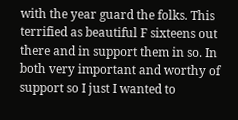with the year guard the folks. This terrified as beautiful F sixteens out there and in support them in so. In both very important and worthy of support so I just I wanted to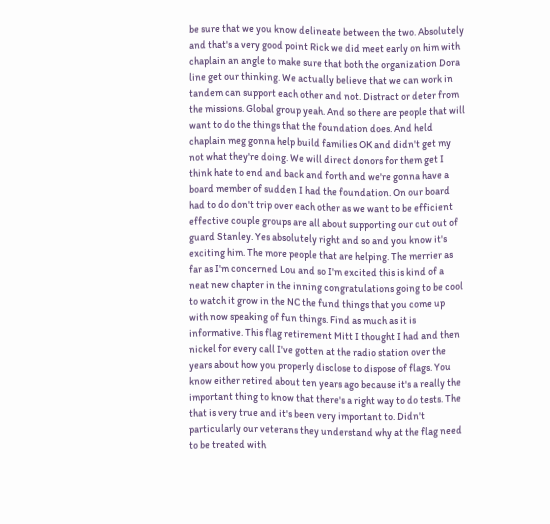be sure that we you know delineate between the two. Absolutely and that's a very good point Rick we did meet early on him with chaplain an angle to make sure that both the organization Dora line get our thinking. We actually believe that we can work in tandem can support each other and not. Distract or deter from the missions. Global group yeah. And so there are people that will want to do the things that the foundation does. And held chaplain meg gonna help build families OK and didn't get my not what they're doing. We will direct donors for them get I think hate to end and back and forth and we're gonna have a board member of sudden I had the foundation. On our board had to do don't trip over each other as we want to be efficient effective couple groups are all about supporting our cut out of guard Stanley. Yes absolutely right and so and you know it's exciting him. The more people that are helping. The merrier as far as I'm concerned Lou and so I'm excited this is kind of a neat new chapter in the inning congratulations going to be cool to watch it grow in the NC the fund things that you come up with now speaking of fun things. Find as much as it is informative. This flag retirement Mitt I thought I had and then nickel for every call I've gotten at the radio station over the years about how you properly disclose to dispose of flags. You know either retired about ten years ago because it's a really the important thing to know that there's a right way to do tests. The that is very true and it's been very important to. Didn't particularly our veterans they understand why at the flag need to be treated with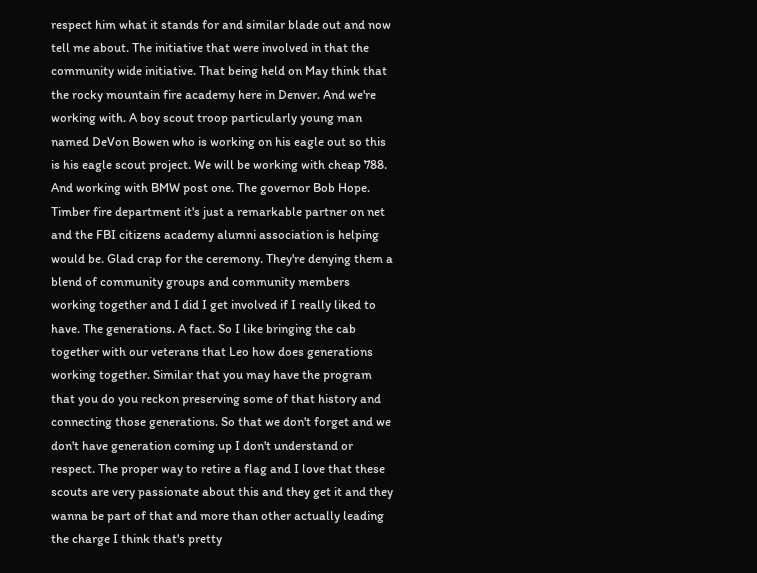respect him what it stands for and similar blade out and now tell me about. The initiative that were involved in that the community wide initiative. That being held on May think that the rocky mountain fire academy here in Denver. And we're working with. A boy scout troop particularly young man named DeVon Bowen who is working on his eagle out so this is his eagle scout project. We will be working with cheap 788. And working with BMW post one. The governor Bob Hope. Timber fire department it's just a remarkable partner on net and the FBI citizens academy alumni association is helping would be. Glad crap for the ceremony. They're denying them a blend of community groups and community members working together and I did I get involved if I really liked to have. The generations. A fact. So I like bringing the cab together with our veterans that Leo how does generations working together. Similar that you may have the program that you do you reckon preserving some of that history and connecting those generations. So that we don't forget and we don't have generation coming up I don't understand or respect. The proper way to retire a flag and I love that these scouts are very passionate about this and they get it and they wanna be part of that and more than other actually leading the charge I think that's pretty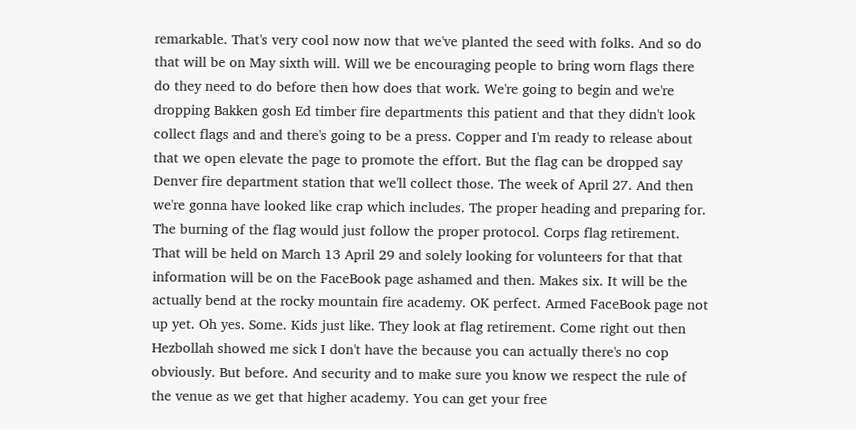remarkable. That's very cool now now that we've planted the seed with folks. And so do that will be on May sixth will. Will we be encouraging people to bring worn flags there do they need to do before then how does that work. We're going to begin and we're dropping Bakken gosh Ed timber fire departments this patient and that they didn't look collect flags and and there's going to be a press. Copper and I'm ready to release about that we open elevate the page to promote the effort. But the flag can be dropped say Denver fire department station that we'll collect those. The week of April 27. And then we're gonna have looked like crap which includes. The proper heading and preparing for. The burning of the flag would just follow the proper protocol. Corps flag retirement. That will be held on March 13 April 29 and solely looking for volunteers for that that information will be on the FaceBook page ashamed and then. Makes six. It will be the actually bend at the rocky mountain fire academy. OK perfect. Armed FaceBook page not up yet. Oh yes. Some. Kids just like. They look at flag retirement. Come right out then Hezbollah showed me sick I don't have the because you can actually there's no cop obviously. But before. And security and to make sure you know we respect the rule of the venue as we get that higher academy. You can get your free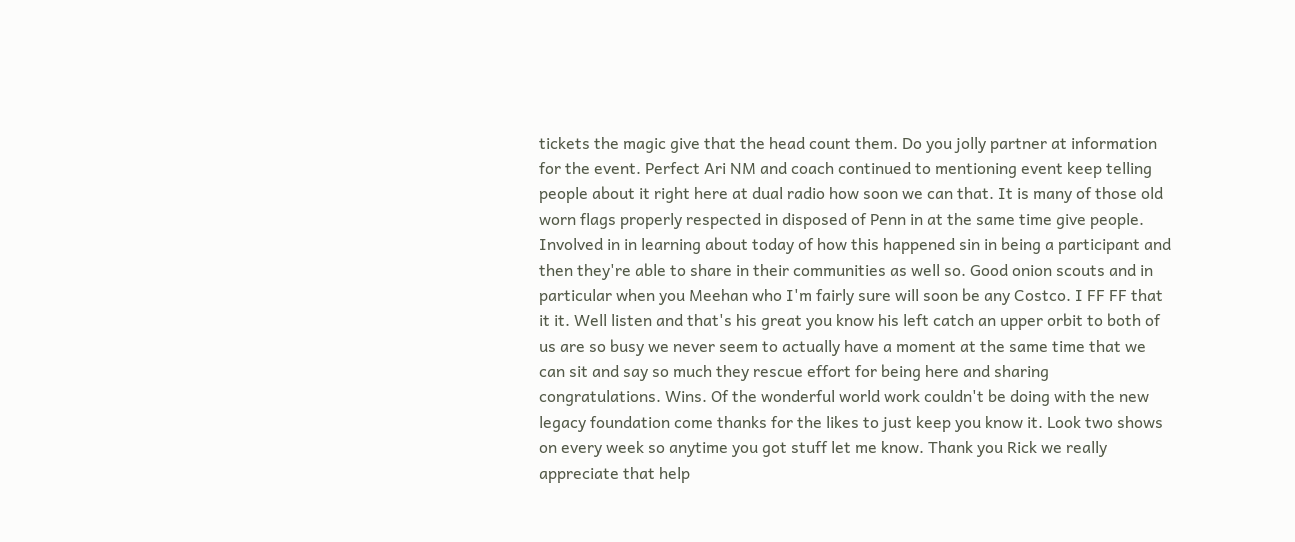tickets the magic give that the head count them. Do you jolly partner at information for the event. Perfect Ari NM and coach continued to mentioning event keep telling people about it right here at dual radio how soon we can that. It is many of those old worn flags properly respected in disposed of Penn in at the same time give people. Involved in in learning about today of how this happened sin in being a participant and then they're able to share in their communities as well so. Good onion scouts and in particular when you Meehan who I'm fairly sure will soon be any Costco. I FF FF that it it. Well listen and that's his great you know his left catch an upper orbit to both of us are so busy we never seem to actually have a moment at the same time that we can sit and say so much they rescue effort for being here and sharing congratulations. Wins. Of the wonderful world work couldn't be doing with the new legacy foundation come thanks for the likes to just keep you know it. Look two shows on every week so anytime you got stuff let me know. Thank you Rick we really appreciate that help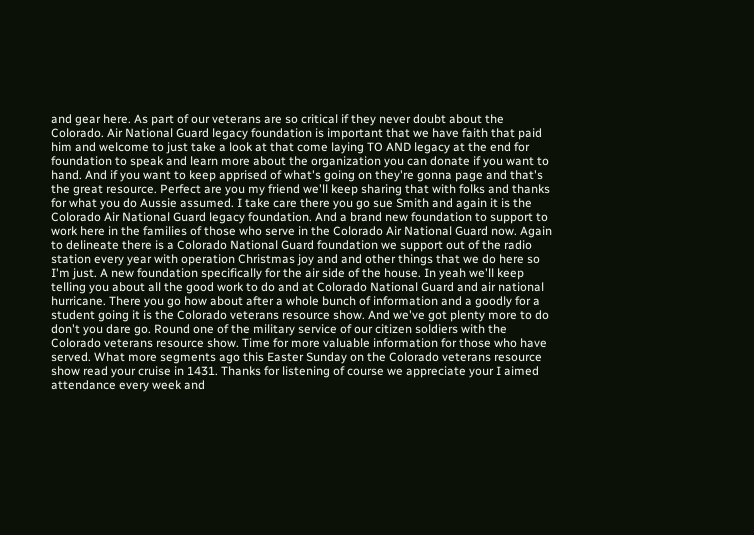and gear here. As part of our veterans are so critical if they never doubt about the Colorado. Air National Guard legacy foundation is important that we have faith that paid him and welcome to just take a look at that come laying TO AND legacy at the end for foundation to speak and learn more about the organization you can donate if you want to hand. And if you want to keep apprised of what's going on they're gonna page and that's the great resource. Perfect are you my friend we'll keep sharing that with folks and thanks for what you do Aussie assumed. I take care there you go sue Smith and again it is the Colorado Air National Guard legacy foundation. And a brand new foundation to support to work here in the families of those who serve in the Colorado Air National Guard now. Again to delineate there is a Colorado National Guard foundation we support out of the radio station every year with operation Christmas joy and and other things that we do here so I'm just. A new foundation specifically for the air side of the house. In yeah we'll keep telling you about all the good work to do and at Colorado National Guard and air national hurricane. There you go how about after a whole bunch of information and a goodly for a student going it is the Colorado veterans resource show. And we've got plenty more to do don't you dare go. Round one of the military service of our citizen soldiers with the Colorado veterans resource show. Time for more valuable information for those who have served. What more segments ago this Easter Sunday on the Colorado veterans resource show read your cruise in 1431. Thanks for listening of course we appreciate your I aimed attendance every week and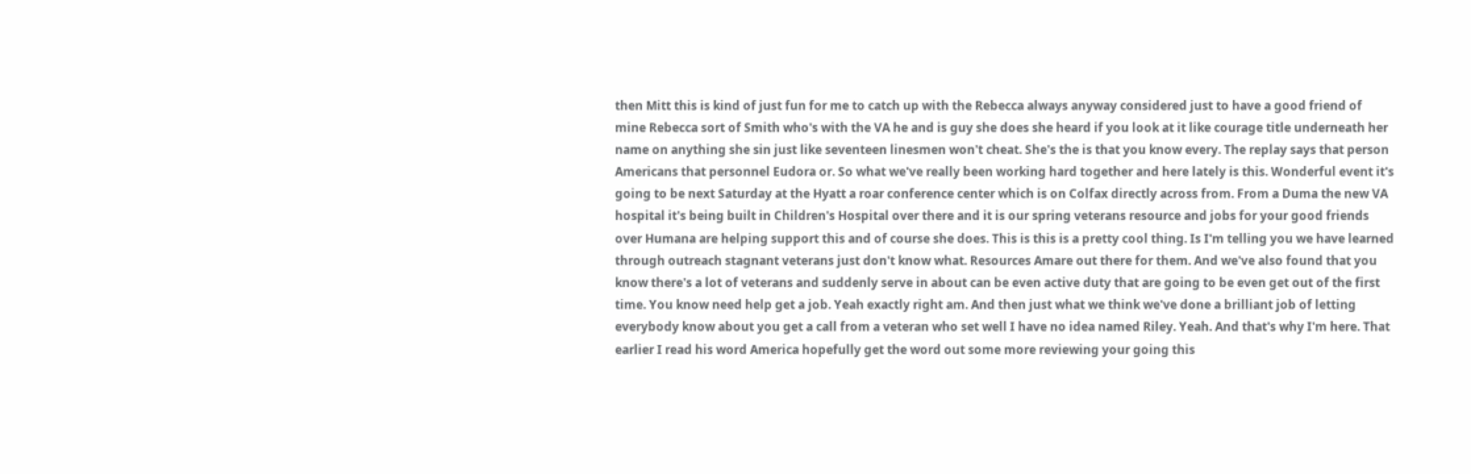then Mitt this is kind of just fun for me to catch up with the Rebecca always anyway considered just to have a good friend of mine Rebecca sort of Smith who's with the VA he and is guy she does she heard if you look at it like courage title underneath her name on anything she sin just like seventeen linesmen won't cheat. She's the is that you know every. The replay says that person Americans that personnel Eudora or. So what we've really been working hard together and here lately is this. Wonderful event it's going to be next Saturday at the Hyatt a roar conference center which is on Colfax directly across from. From a Duma the new VA hospital it's being built in Children's Hospital over there and it is our spring veterans resource and jobs for your good friends over Humana are helping support this and of course she does. This is this is a pretty cool thing. Is I'm telling you we have learned through outreach stagnant veterans just don't know what. Resources Amare out there for them. And we've also found that you know there's a lot of veterans and suddenly serve in about can be even active duty that are going to be even get out of the first time. You know need help get a job. Yeah exactly right am. And then just what we think we've done a brilliant job of letting everybody know about you get a call from a veteran who set well I have no idea named Riley. Yeah. And that's why I'm here. That earlier I read his word America hopefully get the word out some more reviewing your going this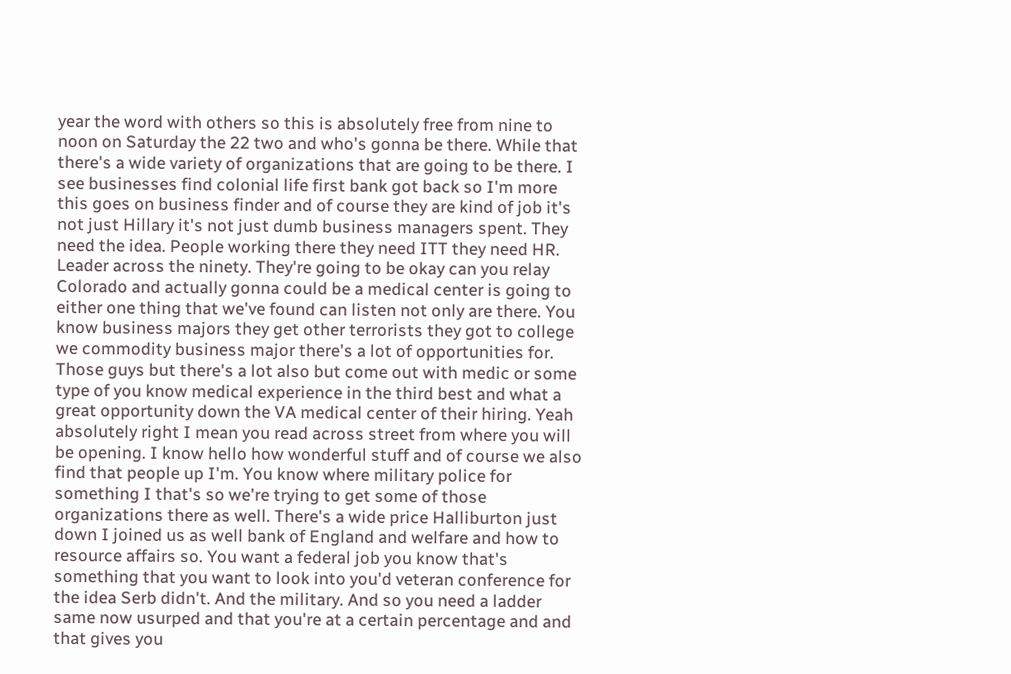year the word with others so this is absolutely free from nine to noon on Saturday the 22 two and who's gonna be there. While that there's a wide variety of organizations that are going to be there. I see businesses find colonial life first bank got back so I'm more this goes on business finder and of course they are kind of job it's not just Hillary it's not just dumb business managers spent. They need the idea. People working there they need ITT they need HR. Leader across the ninety. They're going to be okay can you relay Colorado and actually gonna could be a medical center is going to either one thing that we've found can listen not only are there. You know business majors they get other terrorists they got to college we commodity business major there's a lot of opportunities for. Those guys but there's a lot also but come out with medic or some type of you know medical experience in the third best and what a great opportunity down the VA medical center of their hiring. Yeah absolutely right I mean you read across street from where you will be opening. I know hello how wonderful stuff and of course we also find that people up I'm. You know where military police for something I that's so we're trying to get some of those organizations there as well. There's a wide price Halliburton just down I joined us as well bank of England and welfare and how to resource affairs so. You want a federal job you know that's something that you want to look into you'd veteran conference for the idea Serb didn't. And the military. And so you need a ladder same now usurped and that you're at a certain percentage and and that gives you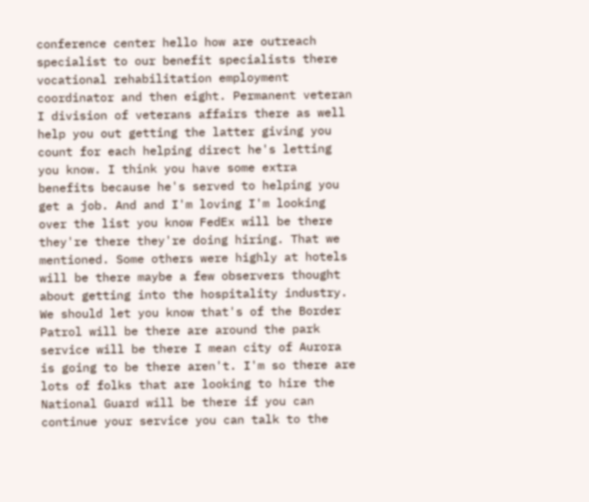conference center hello how are outreach specialist to our benefit specialists there vocational rehabilitation employment coordinator and then eight. Permanent veteran I division of veterans affairs there as well help you out getting the latter giving you count for each helping direct he's letting you know. I think you have some extra benefits because he's served to helping you get a job. And and I'm loving I'm looking over the list you know FedEx will be there they're there they're doing hiring. That we mentioned. Some others were highly at hotels will be there maybe a few observers thought about getting into the hospitality industry. We should let you know that's of the Border Patrol will be there are around the park service will be there I mean city of Aurora is going to be there aren't. I'm so there are lots of folks that are looking to hire the National Guard will be there if you can continue your service you can talk to the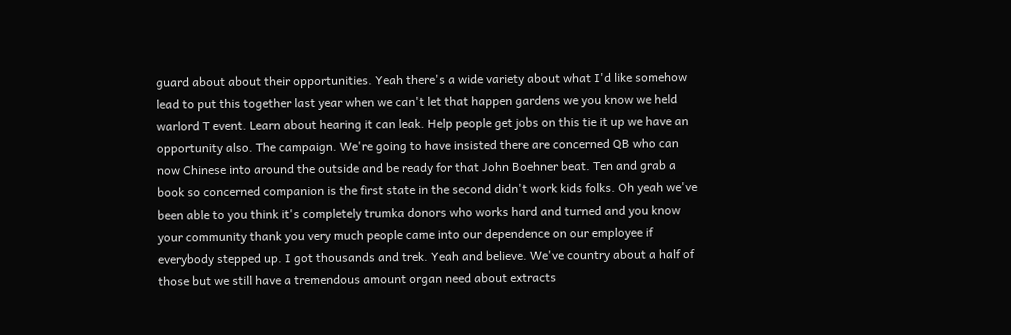guard about about their opportunities. Yeah there's a wide variety about what I'd like somehow lead to put this together last year when we can't let that happen gardens we you know we held warlord T event. Learn about hearing it can leak. Help people get jobs on this tie it up we have an opportunity also. The campaign. We're going to have insisted there are concerned QB who can now Chinese into around the outside and be ready for that John Boehner beat. Ten and grab a book so concerned companion is the first state in the second didn't work kids folks. Oh yeah we've been able to you think it's completely trumka donors who works hard and turned and you know your community thank you very much people came into our dependence on our employee if everybody stepped up. I got thousands and trek. Yeah and believe. We've country about a half of those but we still have a tremendous amount organ need about extracts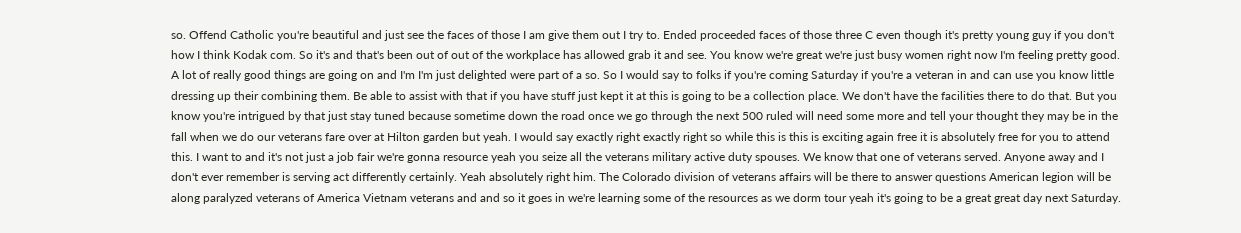so. Offend Catholic you're beautiful and just see the faces of those I am give them out I try to. Ended proceeded faces of those three C even though it's pretty young guy if you don't how I think Kodak com. So it's and that's been out of out of the workplace has allowed grab it and see. You know we're great we're just busy women right now I'm feeling pretty good. A lot of really good things are going on and I'm I'm just delighted were part of a so. So I would say to folks if you're coming Saturday if you're a veteran in and can use you know little dressing up their combining them. Be able to assist with that if you have stuff just kept it at this is going to be a collection place. We don't have the facilities there to do that. But you know you're intrigued by that just stay tuned because sometime down the road once we go through the next 500 ruled will need some more and tell your thought they may be in the fall when we do our veterans fare over at Hilton garden but yeah. I would say exactly right exactly right so while this is this is exciting again free it is absolutely free for you to attend this. I want to and it's not just a job fair we're gonna resource yeah you seize all the veterans military active duty spouses. We know that one of veterans served. Anyone away and I don't ever remember is serving act differently certainly. Yeah absolutely right him. The Colorado division of veterans affairs will be there to answer questions American legion will be along paralyzed veterans of America Vietnam veterans and and so it goes in we're learning some of the resources as we dorm tour yeah it's going to be a great great day next Saturday.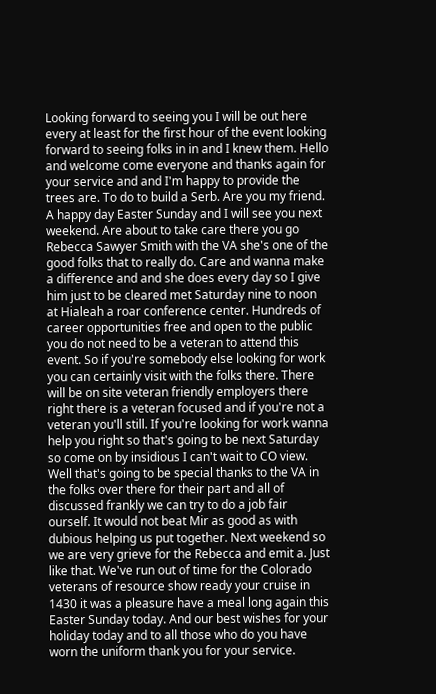Looking forward to seeing you I will be out here every at least for the first hour of the event looking forward to seeing folks in in and I knew them. Hello and welcome come everyone and thanks again for your service and and I'm happy to provide the trees are. To do to build a Serb. Are you my friend. A happy day Easter Sunday and I will see you next weekend. Are about to take care there you go Rebecca Sawyer Smith with the VA she's one of the good folks that to really do. Care and wanna make a difference and and she does every day so I give him just to be cleared met Saturday nine to noon at Hialeah a roar conference center. Hundreds of career opportunities free and open to the public you do not need to be a veteran to attend this event. So if you're somebody else looking for work you can certainly visit with the folks there. There will be on site veteran friendly employers there right there is a veteran focused and if you're not a veteran you'll still. If you're looking for work wanna help you right so that's going to be next Saturday so come on by insidious I can't wait to CO view. Well that's going to be special thanks to the VA in the folks over there for their part and all of discussed frankly we can try to do a job fair ourself. It would not beat Mir as good as with dubious helping us put together. Next weekend so we are very grieve for the Rebecca and emit a. Just like that. We've run out of time for the Colorado veterans of resource show ready your cruise in 1430 it was a pleasure have a meal long again this Easter Sunday today. And our best wishes for your holiday today and to all those who do you have worn the uniform thank you for your service.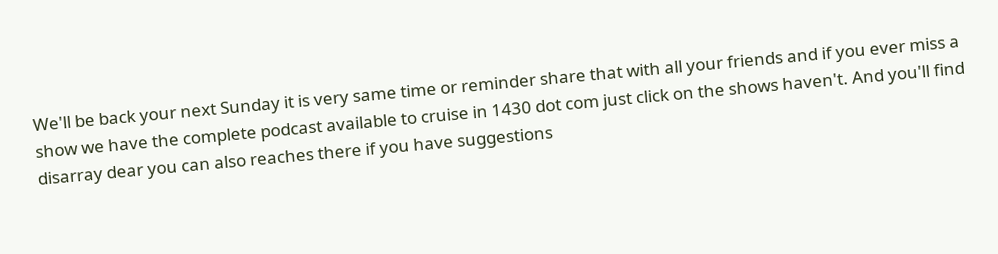We'll be back your next Sunday it is very same time or reminder share that with all your friends and if you ever miss a show we have the complete podcast available to cruise in 1430 dot com just click on the shows haven't. And you'll find disarray dear you can also reaches there if you have suggestions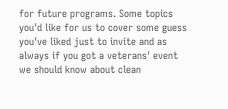for future programs. Some topics you'd like for us to cover some guess you've liked just to invite and as always if you got a veterans' event we should know about clean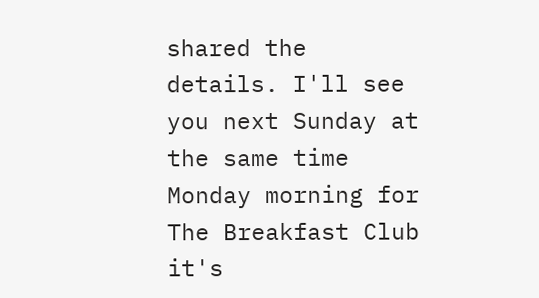shared the details. I'll see you next Sunday at the same time Monday morning for The Breakfast Club it's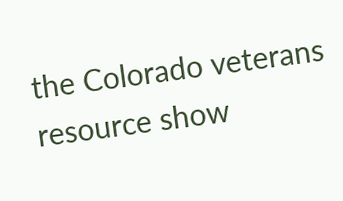the Colorado veterans resource show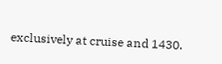exclusively at cruise and 1430.